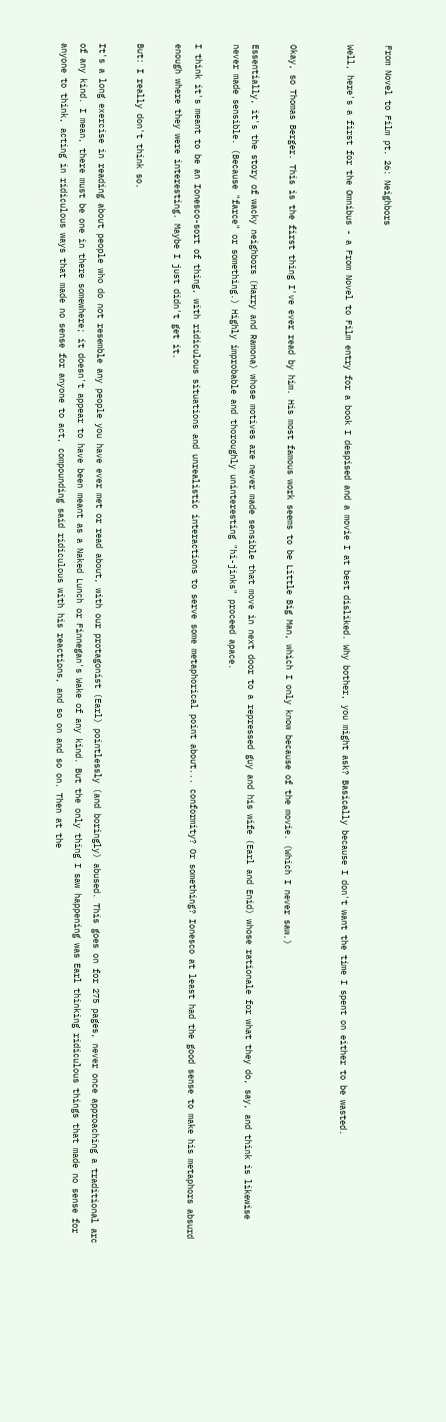From Novel to Film pt. 26: Neighbors

Well, here's a first for the Omnibus - a From Novel to Film entry for a book I despised and a movie I at best disliked. Why bother, you might ask? Basically because I don't want the time I spent on either to be wasted.


Okay, so Thomas Berger. This is the first thing I've ever read by him. His most famous work seems to be Little Big Man, which I only know because of the movie. (Which I never saw.)

Essentially, it's the story of wacky neighbors (Harry and Ramona) whose motives are never made sensible that move in next door to a repressed guy and his wife (Earl and Enid) whose rationale for what they do, say, and think is likewise never made sensible. (Because "farce" or something.) Highly improbable and thoroughly uninteresting "hi-jinks" proceed apace.

I think it's meant to be an Ionesco-sort of thing, with ridiculous situations and unrealistic interactions to serve some metaphorical point about... conformity? Or something? Ionesco at least had the good sense to make his metaphors absurd enough where they were interesting. Maybe I just didn't get it.

But: I really don't think so.

It's a long exercise in reading about people who do not resemble any people you have ever met or read about, with our protagonist (Earl) pointlessly (and boringly) abused. This goes on for 275 pages, never once approaching a traditional arc of any kind. I mean, there must be one in there somewhere; it doesn't appear to have been meant as a Naked Lunch or Finnegan's Wake of any kind. But the only thing I saw happening was Earl thinking ridiculous things that made no sense for anyone to think, acting in ridiculous ways that made no sense for anyone to act, compounding said ridiculous with his reactions, and so on and so on. Then at the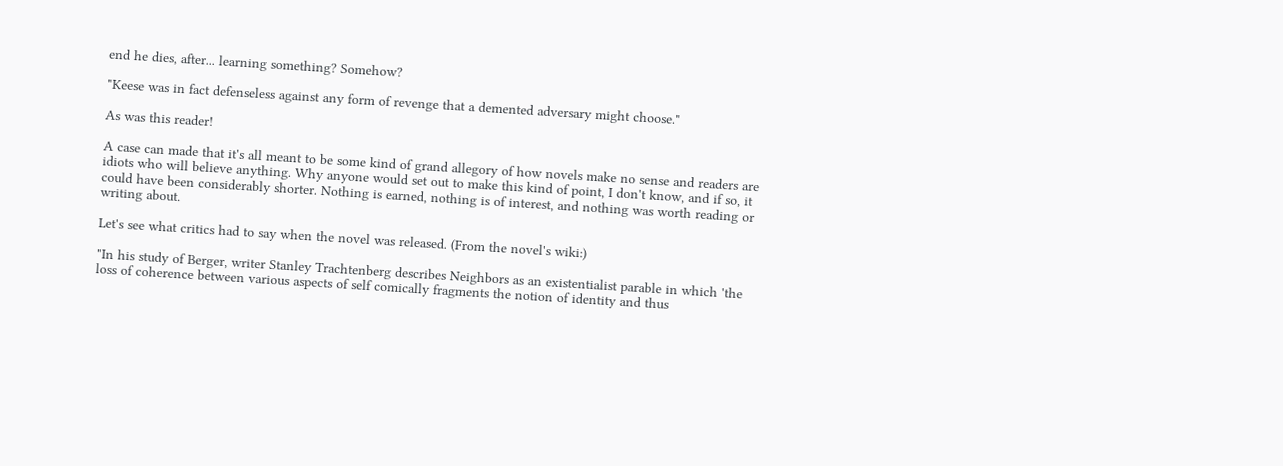end he dies, after... learning something? Somehow?

"Keese was in fact defenseless against any form of revenge that a demented adversary might choose."

As was this reader!

A case can made that it's all meant to be some kind of grand allegory of how novels make no sense and readers are idiots who will believe anything. Why anyone would set out to make this kind of point, I don't know, and if so, it could have been considerably shorter. Nothing is earned, nothing is of interest, and nothing was worth reading or writing about.

Let's see what critics had to say when the novel was released. (From the novel's wiki:)

"In his study of Berger, writer Stanley Trachtenberg describes Neighbors as an existentialist parable in which 'the loss of coherence between various aspects of self comically fragments the notion of identity and thus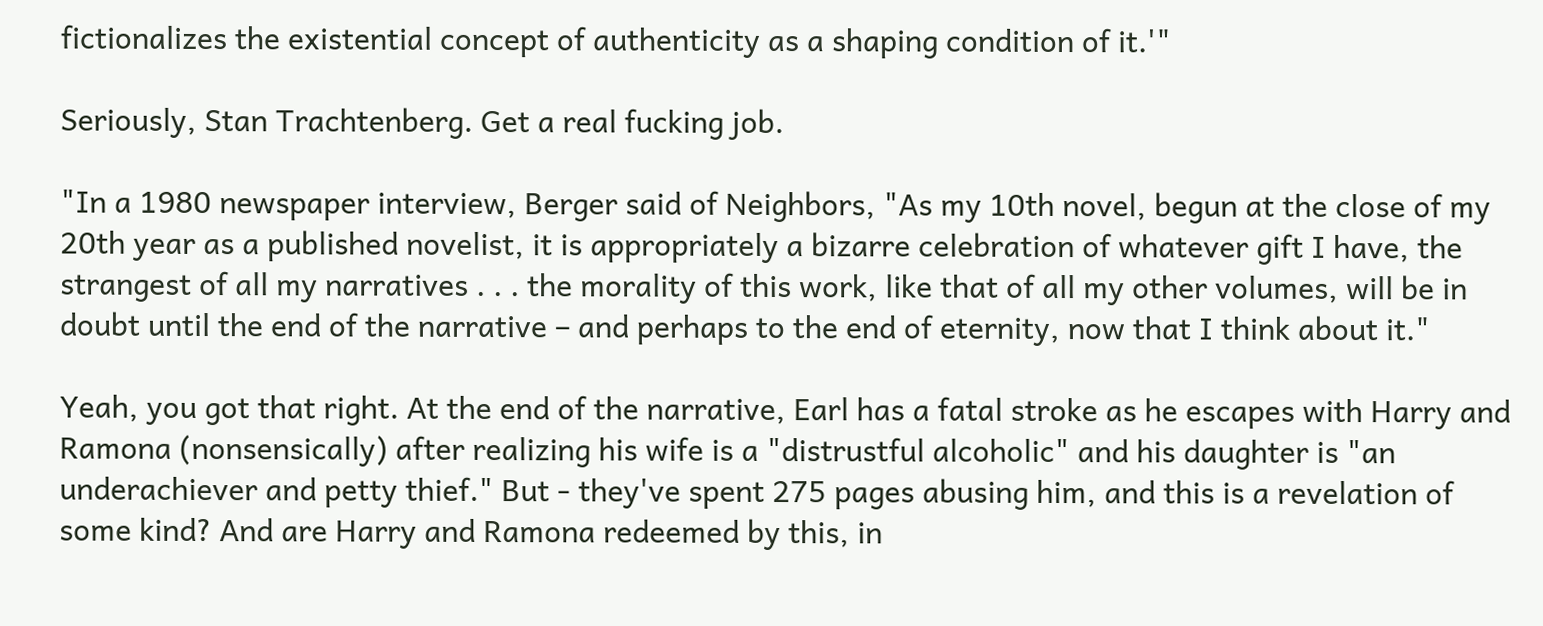fictionalizes the existential concept of authenticity as a shaping condition of it.'"

Seriously, Stan Trachtenberg. Get a real fucking job.

"In a 1980 newspaper interview, Berger said of Neighbors, "As my 10th novel, begun at the close of my 20th year as a published novelist, it is appropriately a bizarre celebration of whatever gift I have, the strangest of all my narratives . . . the morality of this work, like that of all my other volumes, will be in doubt until the end of the narrative – and perhaps to the end of eternity, now that I think about it."

Yeah, you got that right. At the end of the narrative, Earl has a fatal stroke as he escapes with Harry and Ramona (nonsensically) after realizing his wife is a "distrustful alcoholic" and his daughter is "an underachiever and petty thief." But - they've spent 275 pages abusing him, and this is a revelation of some kind? And are Harry and Ramona redeemed by this, in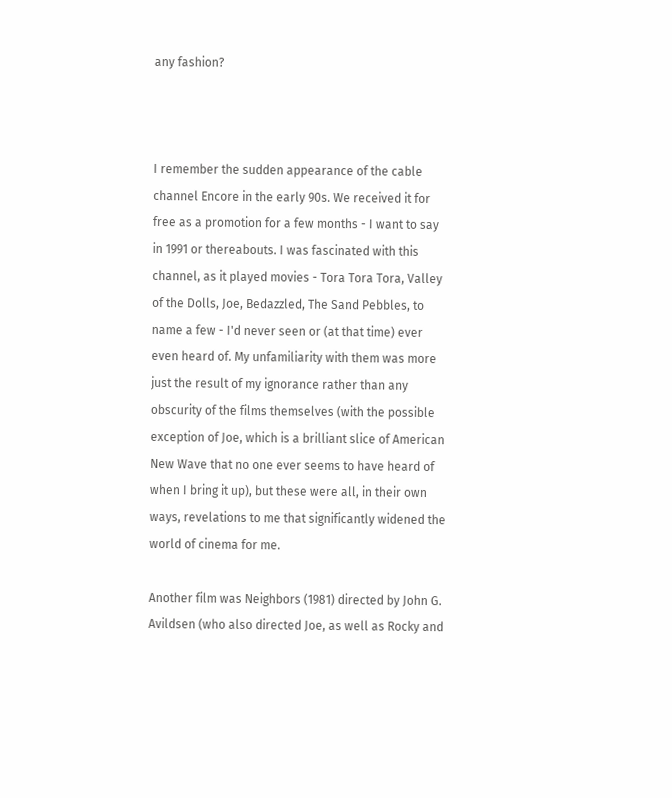any fashion?



I remember the sudden appearance of the cable channel Encore in the early 90s. We received it for free as a promotion for a few months - I want to say in 1991 or thereabouts. I was fascinated with this channel, as it played movies - Tora Tora Tora, Valley of the Dolls, Joe, Bedazzled, The Sand Pebbles, to name a few - I'd never seen or (at that time) ever even heard of. My unfamiliarity with them was more just the result of my ignorance rather than any obscurity of the films themselves (with the possible exception of Joe, which is a brilliant slice of American New Wave that no one ever seems to have heard of when I bring it up), but these were all, in their own ways, revelations to me that significantly widened the world of cinema for me.

Another film was Neighbors (1981) directed by John G. Avildsen (who also directed Joe, as well as Rocky and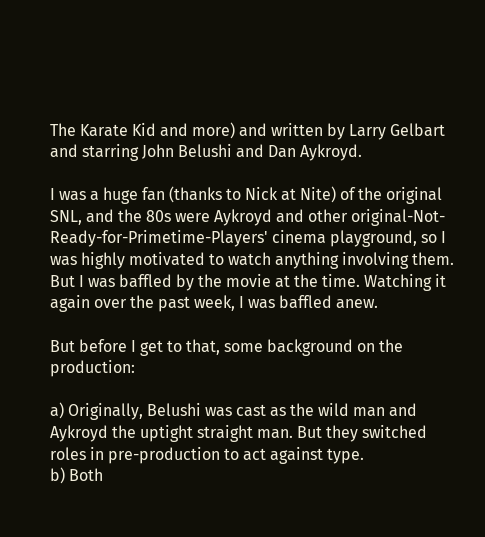The Karate Kid and more) and written by Larry Gelbart and starring John Belushi and Dan Aykroyd.

I was a huge fan (thanks to Nick at Nite) of the original SNL, and the 80s were Aykroyd and other original-Not-Ready-for-Primetime-Players' cinema playground, so I was highly motivated to watch anything involving them. But I was baffled by the movie at the time. Watching it again over the past week, I was baffled anew.

But before I get to that, some background on the production:

a) Originally, Belushi was cast as the wild man and Aykroyd the uptight straight man. But they switched roles in pre-production to act against type.
b) Both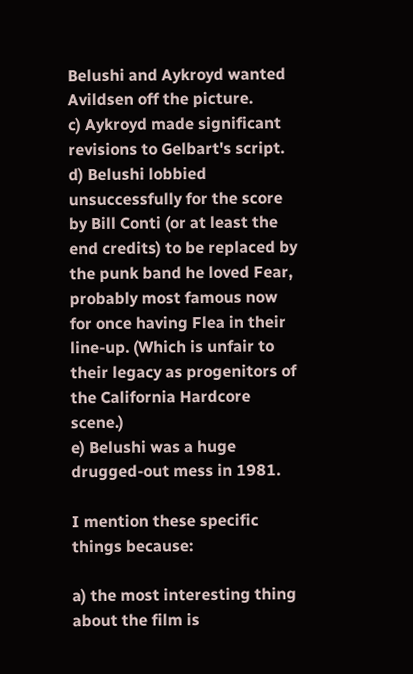Belushi and Aykroyd wanted Avildsen off the picture.
c) Aykroyd made significant revisions to Gelbart's script.
d) Belushi lobbied unsuccessfully for the score by Bill Conti (or at least the end credits) to be replaced by the punk band he loved Fear, probably most famous now for once having Flea in their line-up. (Which is unfair to their legacy as progenitors of the California Hardcore scene.)
e) Belushi was a huge drugged-out mess in 1981.

I mention these specific things because:

a) the most interesting thing about the film is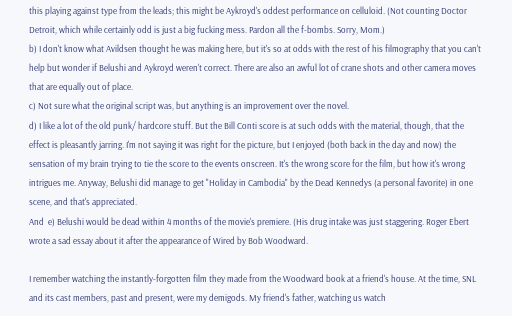this playing against type from the leads; this might be Aykroyd's oddest performance on celluloid. (Not counting Doctor Detroit, which while certainly odd is just a big fucking mess. Pardon all the f-bombs. Sorry, Mom.)
b) I don't know what Avildsen thought he was making here, but it's so at odds with the rest of his filmography that you can't help but wonder if Belushi and Aykroyd weren't correct. There are also an awful lot of crane shots and other camera moves that are equally out of place.
c) Not sure what the original script was, but anything is an improvement over the novel.
d) I like a lot of the old punk/ hardcore stuff. But the Bill Conti score is at such odds with the material, though, that the effect is pleasantly jarring. I'm not saying it was right for the picture, but I enjoyed (both back in the day and now) the sensation of my brain trying to tie the score to the events onscreen. It's the wrong score for the film, but how it's wrong intrigues me. Anyway, Belushi did manage to get "Holiday in Cambodia" by the Dead Kennedys (a personal favorite) in one scene, and that's appreciated.
And  e) Belushi would be dead within 4 months of the movie's premiere. (His drug intake was just staggering. Roger Ebert wrote a sad essay about it after the appearance of Wired by Bob Woodward.

I remember watching the instantly-forgotten film they made from the Woodward book at a friend's house. At the time, SNL and its cast members, past and present, were my demigods. My friend's father, watching us watch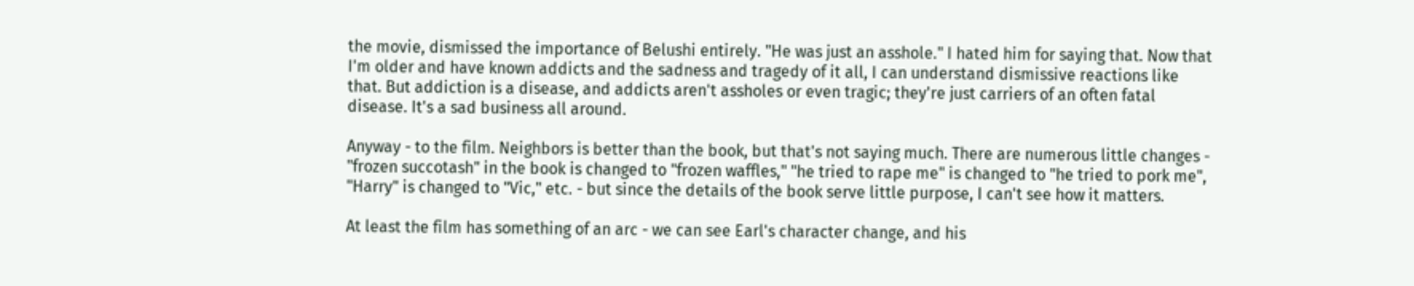the movie, dismissed the importance of Belushi entirely. "He was just an asshole." I hated him for saying that. Now that I'm older and have known addicts and the sadness and tragedy of it all, I can understand dismissive reactions like that. But addiction is a disease, and addicts aren't assholes or even tragic; they're just carriers of an often fatal disease. It's a sad business all around.

Anyway - to the film. Neighbors is better than the book, but that's not saying much. There are numerous little changes - "frozen succotash" in the book is changed to "frozen waffles," "he tried to rape me" is changed to "he tried to pork me", "Harry" is changed to "Vic," etc. - but since the details of the book serve little purpose, I can't see how it matters.

At least the film has something of an arc - we can see Earl's character change, and his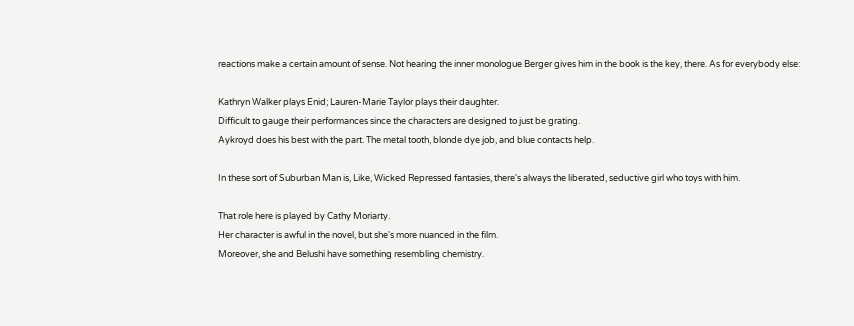reactions make a certain amount of sense. Not hearing the inner monologue Berger gives him in the book is the key, there. As for everybody else:

Kathryn Walker plays Enid; Lauren-Marie Taylor plays their daughter.
Difficult to gauge their performances since the characters are designed to just be grating.
Aykroyd does his best with the part. The metal tooth, blonde dye job, and blue contacts help.

In these sort of Suburban Man is, Like, Wicked Repressed fantasies, there's always the liberated, seductive girl who toys with him.

That role here is played by Cathy Moriarty.
Her character is awful in the novel, but she's more nuanced in the film.
Moreover, she and Belushi have something resembling chemistry.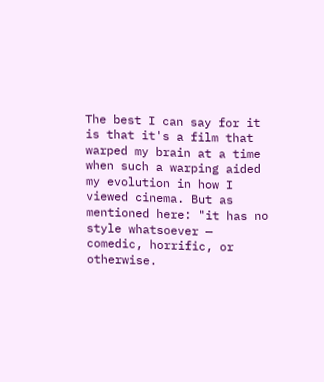The best I can say for it is that it's a film that warped my brain at a time when such a warping aided my evolution in how I viewed cinema. But as mentioned here: "it has no style whatsoever — comedic, horrific, or otherwise.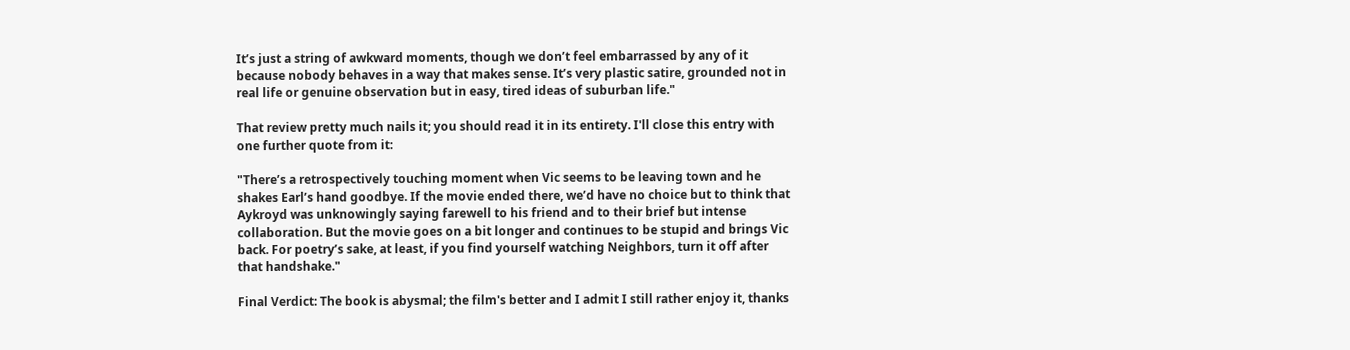It’s just a string of awkward moments, though we don’t feel embarrassed by any of it because nobody behaves in a way that makes sense. It’s very plastic satire, grounded not in real life or genuine observation but in easy, tired ideas of suburban life."

That review pretty much nails it; you should read it in its entirety. I'll close this entry with one further quote from it:

"There’s a retrospectively touching moment when Vic seems to be leaving town and he shakes Earl’s hand goodbye. If the movie ended there, we’d have no choice but to think that Aykroyd was unknowingly saying farewell to his friend and to their brief but intense collaboration. But the movie goes on a bit longer and continues to be stupid and brings Vic back. For poetry’s sake, at least, if you find yourself watching Neighbors, turn it off after that handshake."

Final Verdict: The book is abysmal; the film's better and I admit I still rather enjoy it, thanks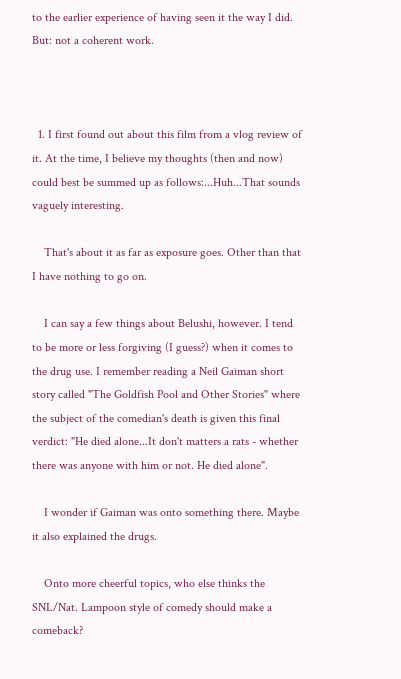to the earlier experience of having seen it the way I did. But: not a coherent work.



  1. I first found out about this film from a vlog review of it. At the time, I believe my thoughts (then and now) could best be summed up as follows:...Huh...That sounds vaguely interesting.

    That's about it as far as exposure goes. Other than that I have nothing to go on.

    I can say a few things about Belushi, however. I tend to be more or less forgiving (I guess?) when it comes to the drug use. I remember reading a Neil Gaiman short story called "The Goldfish Pool and Other Stories" where the subject of the comedian's death is given this final verdict: "He died alone...It don't matters a rats - whether there was anyone with him or not. He died alone".

    I wonder if Gaiman was onto something there. Maybe it also explained the drugs.

    Onto more cheerful topics, who else thinks the SNL/Nat. Lampoon style of comedy should make a comeback?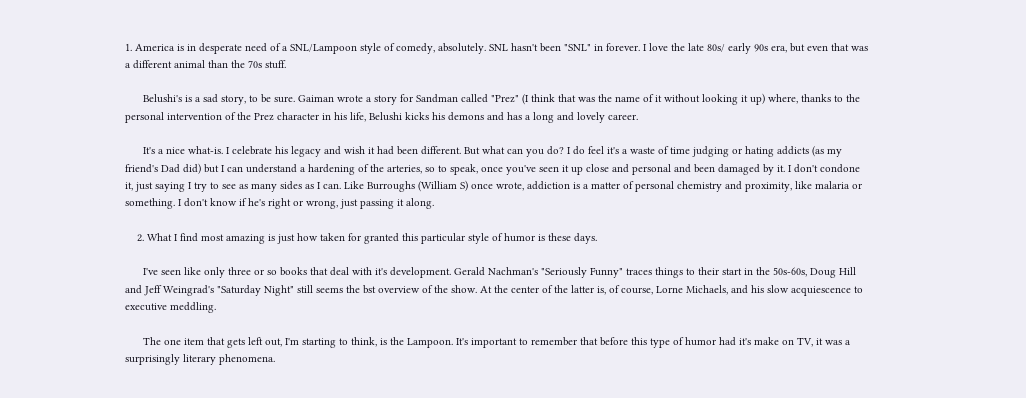1. America is in desperate need of a SNL/Lampoon style of comedy, absolutely. SNL hasn't been "SNL" in forever. I love the late 80s/ early 90s era, but even that was a different animal than the 70s stuff.

      Belushi's is a sad story, to be sure. Gaiman wrote a story for Sandman called "Prez" (I think that was the name of it without looking it up) where, thanks to the personal intervention of the Prez character in his life, Belushi kicks his demons and has a long and lovely career.

      It's a nice what-is. I celebrate his legacy and wish it had been different. But what can you do? I do feel it's a waste of time judging or hating addicts (as my friend's Dad did) but I can understand a hardening of the arteries, so to speak, once you've seen it up close and personal and been damaged by it. I don't condone it, just saying I try to see as many sides as I can. Like Burroughs (William S) once wrote, addiction is a matter of personal chemistry and proximity, like malaria or something. I don't know if he's right or wrong, just passing it along.

    2. What I find most amazing is just how taken for granted this particular style of humor is these days.

      I've seen like only three or so books that deal with it's development. Gerald Nachman's "Seriously Funny" traces things to their start in the 50s-60s, Doug Hill and Jeff Weingrad's "Saturday Night" still seems the bst overview of the show. At the center of the latter is, of course, Lorne Michaels, and his slow acquiescence to executive meddling.

      The one item that gets left out, I'm starting to think, is the Lampoon. It's important to remember that before this type of humor had it's make on TV, it was a surprisingly literary phenomena.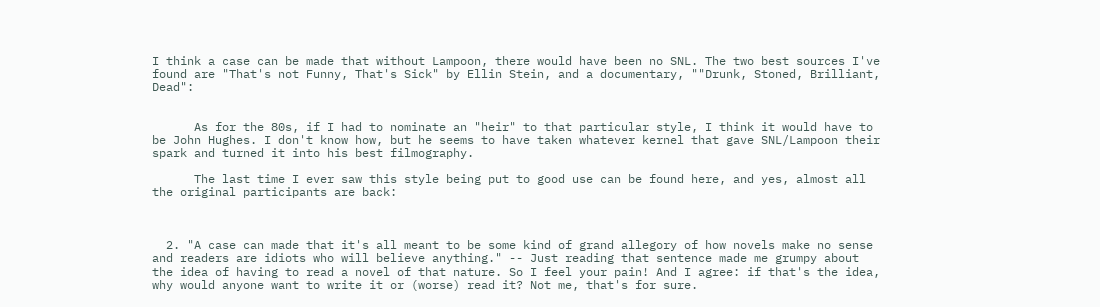I think a case can be made that without Lampoon, there would have been no SNL. The two best sources I've found are "That's not Funny, That's Sick" by Ellin Stein, and a documentary, ""Drunk, Stoned, Brilliant, Dead":


      As for the 80s, if I had to nominate an "heir" to that particular style, I think it would have to be John Hughes. I don't know how, but he seems to have taken whatever kernel that gave SNL/Lampoon their spark and turned it into his best filmography.

      The last time I ever saw this style being put to good use can be found here, and yes, almost all the original participants are back:



  2. "A case can made that it's all meant to be some kind of grand allegory of how novels make no sense and readers are idiots who will believe anything." -- Just reading that sentence made me grumpy about the idea of having to read a novel of that nature. So I feel your pain! And I agree: if that's the idea, why would anyone want to write it or (worse) read it? Not me, that's for sure.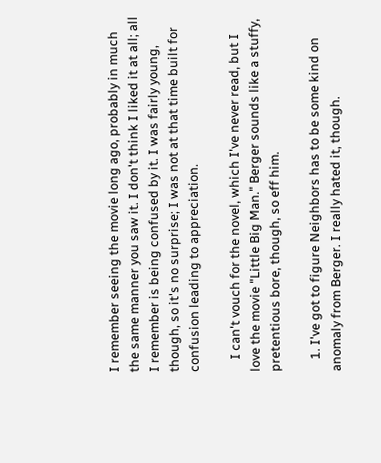I remember seeing the movie long ago, probably in much the same manner you saw it. I don't think I liked it at all; all I remember is being confused by it. I was fairly young, though, so it's no surprise; I was not at that time built for confusion leading to appreciation.

    I can't vouch for the novel, which I've never read, but I love the movie "Little Big Man." Berger sounds like a stuffy, pretentious bore, though, so eff him.

    1. I've got to figure Neighbors has to be some kind on anomaly from Berger. I really hated it, though.